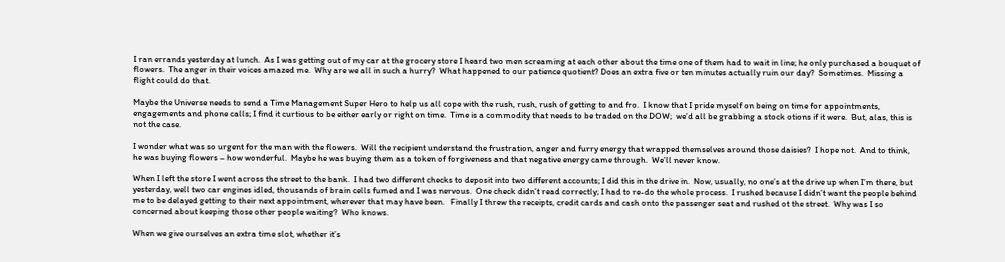I ran errands yesterday at lunch.  As I was getting out of my car at the grocery store I heard two men screaming at each other about the time one of them had to wait in line; he only purchased a bouquet of flowers.  The anger in their voices amazed me.  Why are we all in such a hurry?  What happened to our patience quotient? Does an extra five or ten minutes actually ruin our day?  Sometimes.  Missing a flight could do that.

Maybe the Universe needs to send a Time Management Super Hero to help us all cope with the rush, rush, rush of getting to and fro.  I know that I pride myself on being on time for appointments, engagements and phone calls; I find it curtious to be either early or right on time.  Time is a commodity that needs to be traded on the DOW;  we’d all be grabbing a stock otions if it were.  But, alas, this is not the case.

I wonder what was so urgent for the man with the flowers.  Will the recipient understand the frustration, anger and furry energy that wrapped themselves around those daisies?  I hope not.  And to think, he was buying flowers – how wonderful.  Maybe he was buying them as a token of forgiveness and that negative energy came through.  We’ll never know.

When I left the store I went across the street to the bank.  I had two different checks to deposit into two different accounts; I did this in the drive in.  Now, usually, no one’s at the drive up when I’m there, but yesterday, well two car engines idled, thousands of brain cells fumed and I was nervous.  One check didn’t read correctly; I had to re-do the whole process.  I rushed because I didn’t want the people behind me to be delayed getting to their next appointment, wherever that may have been.   Finally I threw the receipts, credit cards and cash onto the passenger seat and rushed ot the street.  Why was I so concerned about keeping those other people waiting?  Who knows.

When we give ourselves an extra time slot, whether it’s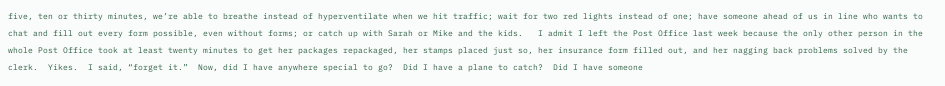five, ten or thirty minutes, we’re able to breathe instead of hyperventilate when we hit traffic; wait for two red lights instead of one; have someone ahead of us in line who wants to chat and fill out every form possible, even without forms; or catch up with Sarah or Mike and the kids.   I admit I left the Post Office last week because the only other person in the whole Post Office took at least twenty minutes to get her packages repackaged, her stamps placed just so, her insurance form filled out, and her nagging back problems solved by the clerk.  Yikes.  I said, “forget it.”  Now, did I have anywhere special to go?  Did I have a plane to catch?  Did I have someone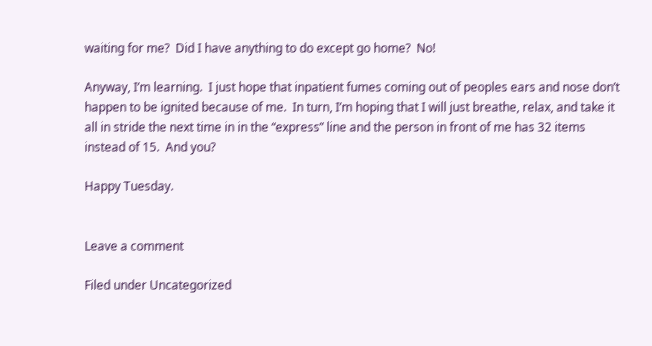waiting for me?  Did I have anything to do except go home?  No!

Anyway, I’m learning.  I just hope that inpatient fumes coming out of peoples ears and nose don’t happen to be ignited because of me.  In turn, I’m hoping that I will just breathe, relax, and take it all in stride the next time in in the “express” line and the person in front of me has 32 items instead of 15.  And you?

Happy Tuesday.


Leave a comment

Filed under Uncategorized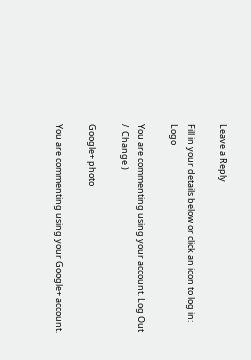Leave a Reply

Fill in your details below or click an icon to log in: Logo

You are commenting using your account. Log Out /  Change )

Google+ photo

You are commenting using your Google+ account.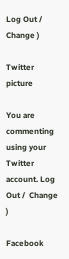Log Out /  Change )

Twitter picture

You are commenting using your Twitter account. Log Out /  Change )

Facebook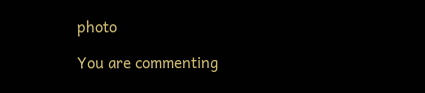photo

You are commenting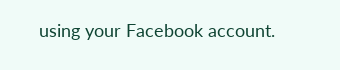using your Facebook account.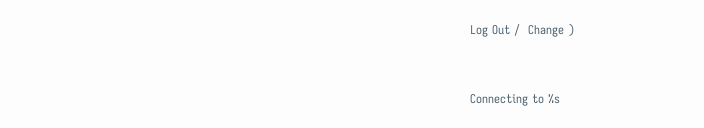Log Out /  Change )


Connecting to %s